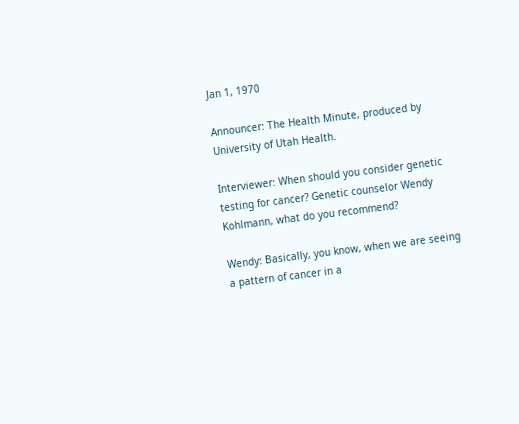Jan 1, 1970

Announcer: The Health Minute, produced by University of Utah Health.

Interviewer: When should you consider genetic testing for cancer? Genetic counselor Wendy Kohlmann, what do you recommend?

Wendy: Basically, you know, when we are seeing a pattern of cancer in a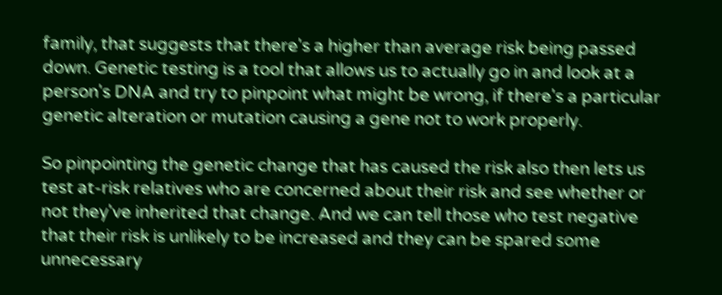family, that suggests that there's a higher than average risk being passed down. Genetic testing is a tool that allows us to actually go in and look at a person's DNA and try to pinpoint what might be wrong, if there's a particular genetic alteration or mutation causing a gene not to work properly.

So pinpointing the genetic change that has caused the risk also then lets us test at-risk relatives who are concerned about their risk and see whether or not they've inherited that change. And we can tell those who test negative that their risk is unlikely to be increased and they can be spared some unnecessary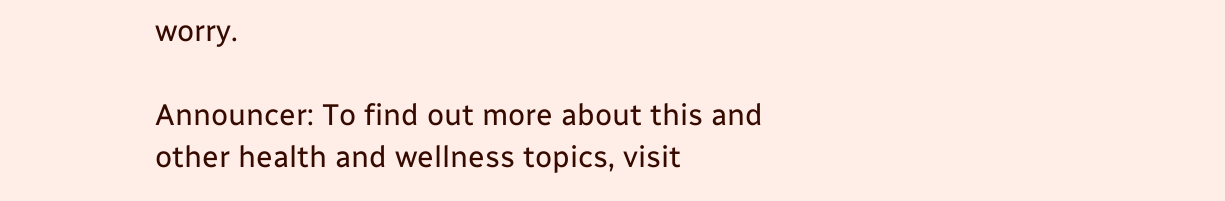worry.

Announcer: To find out more about this and other health and wellness topics, visit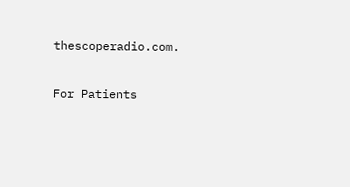thescoperadio.com.

For Patients